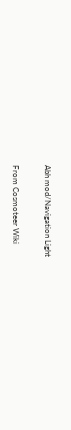Abh mod/Navigation Light

From Cosmoteer Wiki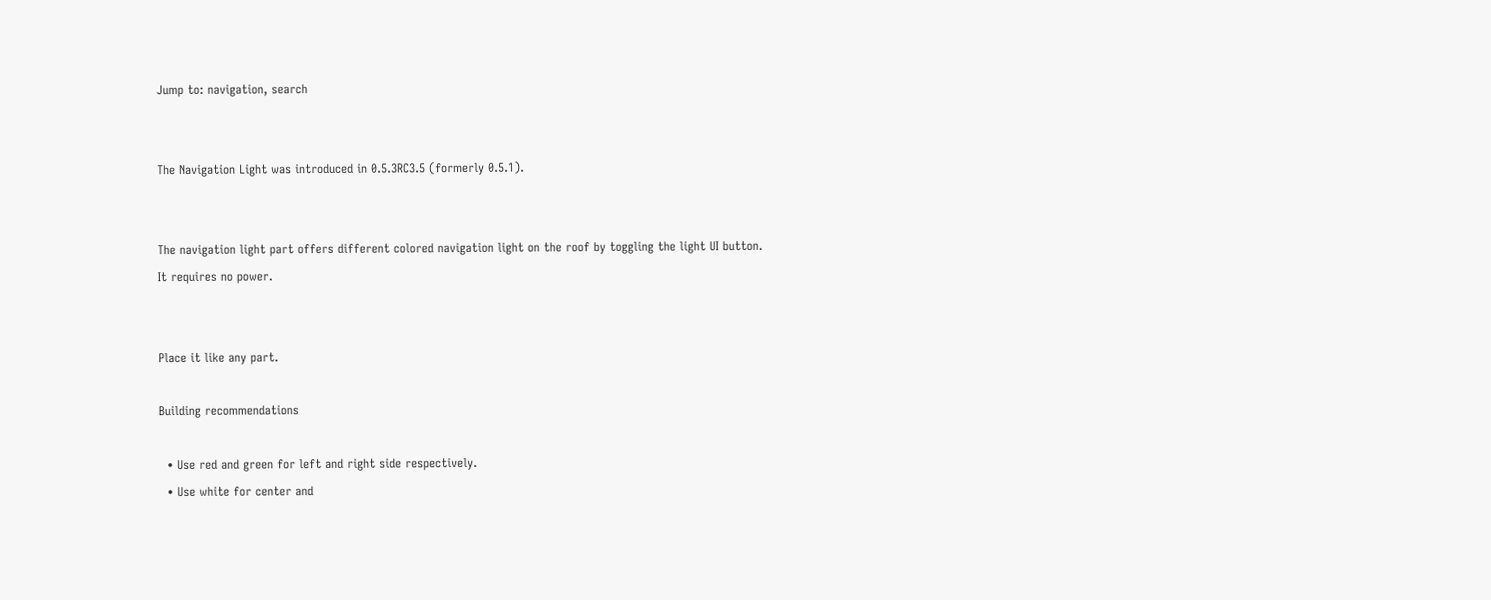Jump to: navigation, search


The Navigation Light was introduced in 0.5.3RC3.5 (formerly 0.5.1).


The navigation light part offers different colored navigation light on the roof by toggling the light UI button. It requires no power.


Place it like any part.

Building recommendations

  • Use red and green for left and right side respectively.
  • Use white for center and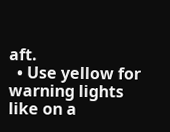aft.
  • Use yellow for warning lights like on a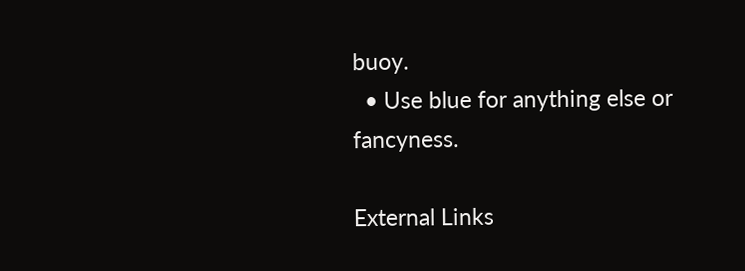buoy.
  • Use blue for anything else or fancyness.

External Links